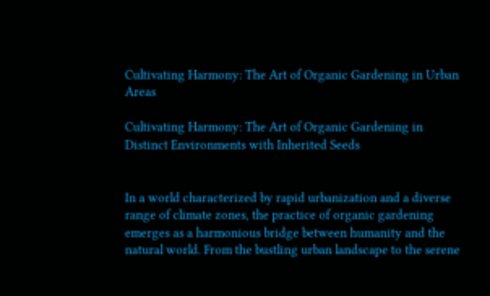Cultivating Harmony: The Art of Organic Gardening in Urban Areas

Cultivating Harmony: The Art of Organic Gardening in Distinct Environments with Inherited Seeds


In a world characterized by rapid urbanization and a diverse range of climate zones, the practice of organic gardening emerges as a harmonious bridge between humanity and the natural world. From the bustling urban landscape to the serene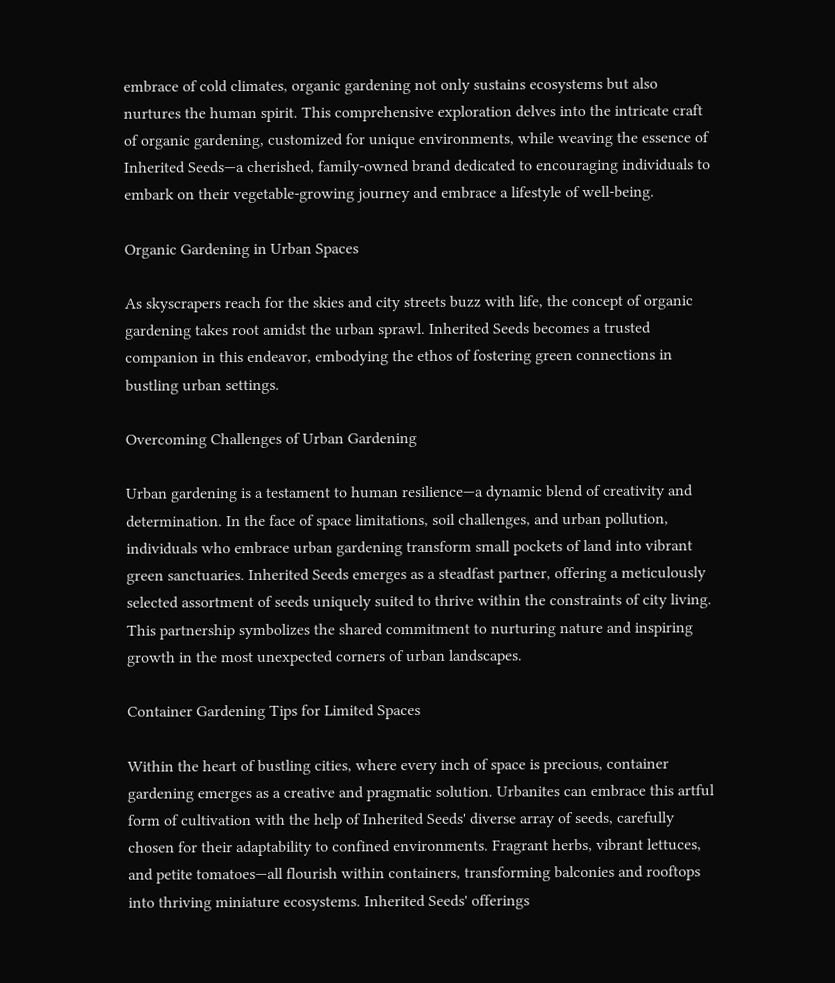embrace of cold climates, organic gardening not only sustains ecosystems but also nurtures the human spirit. This comprehensive exploration delves into the intricate craft of organic gardening, customized for unique environments, while weaving the essence of Inherited Seeds—a cherished, family-owned brand dedicated to encouraging individuals to embark on their vegetable-growing journey and embrace a lifestyle of well-being.

Organic Gardening in Urban Spaces

As skyscrapers reach for the skies and city streets buzz with life, the concept of organic gardening takes root amidst the urban sprawl. Inherited Seeds becomes a trusted companion in this endeavor, embodying the ethos of fostering green connections in bustling urban settings.

Overcoming Challenges of Urban Gardening

Urban gardening is a testament to human resilience—a dynamic blend of creativity and determination. In the face of space limitations, soil challenges, and urban pollution, individuals who embrace urban gardening transform small pockets of land into vibrant green sanctuaries. Inherited Seeds emerges as a steadfast partner, offering a meticulously selected assortment of seeds uniquely suited to thrive within the constraints of city living. This partnership symbolizes the shared commitment to nurturing nature and inspiring growth in the most unexpected corners of urban landscapes.

Container Gardening Tips for Limited Spaces

Within the heart of bustling cities, where every inch of space is precious, container gardening emerges as a creative and pragmatic solution. Urbanites can embrace this artful form of cultivation with the help of Inherited Seeds' diverse array of seeds, carefully chosen for their adaptability to confined environments. Fragrant herbs, vibrant lettuces, and petite tomatoes—all flourish within containers, transforming balconies and rooftops into thriving miniature ecosystems. Inherited Seeds' offerings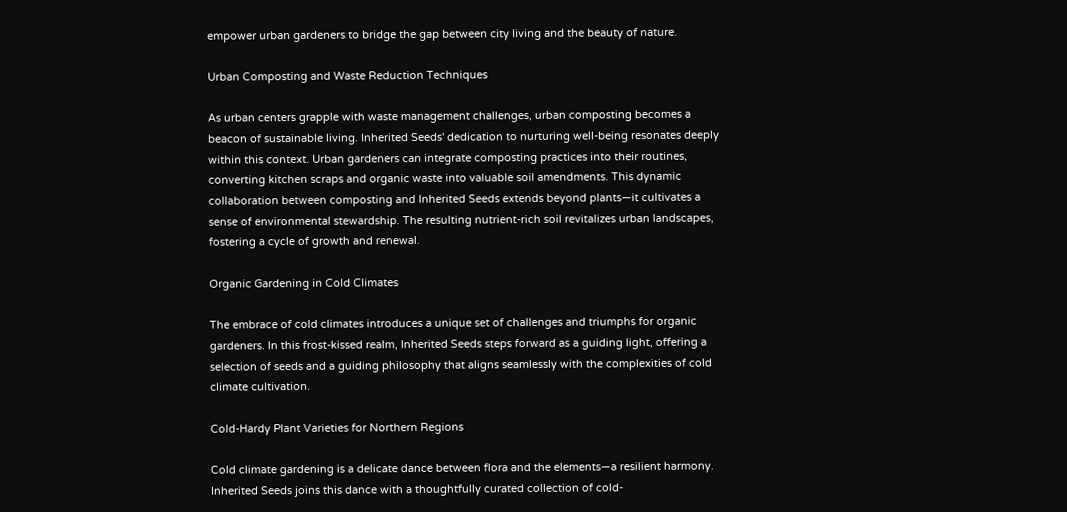empower urban gardeners to bridge the gap between city living and the beauty of nature.

Urban Composting and Waste Reduction Techniques

As urban centers grapple with waste management challenges, urban composting becomes a beacon of sustainable living. Inherited Seeds' dedication to nurturing well-being resonates deeply within this context. Urban gardeners can integrate composting practices into their routines, converting kitchen scraps and organic waste into valuable soil amendments. This dynamic collaboration between composting and Inherited Seeds extends beyond plants—it cultivates a sense of environmental stewardship. The resulting nutrient-rich soil revitalizes urban landscapes, fostering a cycle of growth and renewal.

Organic Gardening in Cold Climates

The embrace of cold climates introduces a unique set of challenges and triumphs for organic gardeners. In this frost-kissed realm, Inherited Seeds steps forward as a guiding light, offering a selection of seeds and a guiding philosophy that aligns seamlessly with the complexities of cold climate cultivation.

Cold-Hardy Plant Varieties for Northern Regions

Cold climate gardening is a delicate dance between flora and the elements—a resilient harmony. Inherited Seeds joins this dance with a thoughtfully curated collection of cold-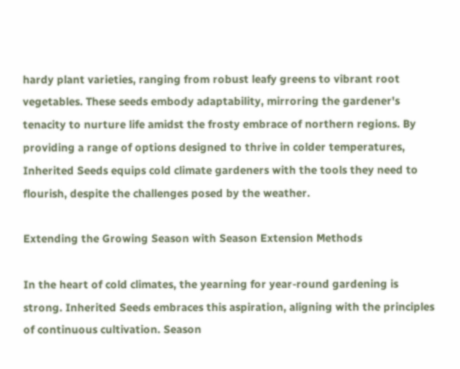hardy plant varieties, ranging from robust leafy greens to vibrant root vegetables. These seeds embody adaptability, mirroring the gardener's tenacity to nurture life amidst the frosty embrace of northern regions. By providing a range of options designed to thrive in colder temperatures, Inherited Seeds equips cold climate gardeners with the tools they need to flourish, despite the challenges posed by the weather.

Extending the Growing Season with Season Extension Methods

In the heart of cold climates, the yearning for year-round gardening is strong. Inherited Seeds embraces this aspiration, aligning with the principles of continuous cultivation. Season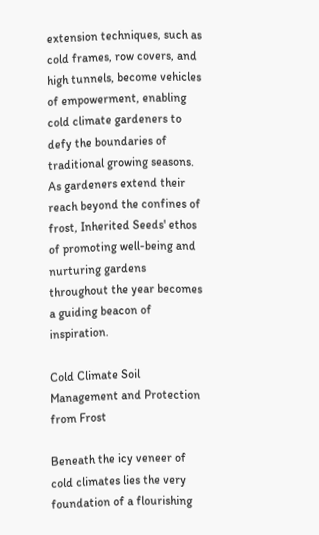extension techniques, such as cold frames, row covers, and high tunnels, become vehicles of empowerment, enabling cold climate gardeners to defy the boundaries of traditional growing seasons. As gardeners extend their reach beyond the confines of frost, Inherited Seeds' ethos of promoting well-being and nurturing gardens throughout the year becomes a guiding beacon of inspiration.

Cold Climate Soil Management and Protection from Frost

Beneath the icy veneer of cold climates lies the very foundation of a flourishing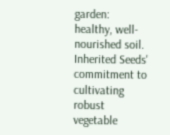garden: healthy, well-nourished soil. Inherited Seeds' commitment to cultivating robust vegetable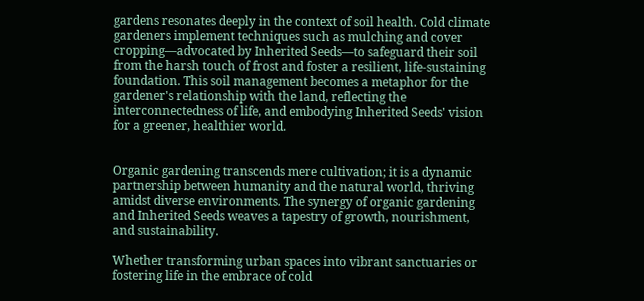gardens resonates deeply in the context of soil health. Cold climate gardeners implement techniques such as mulching and cover cropping—advocated by Inherited Seeds—to safeguard their soil from the harsh touch of frost and foster a resilient, life-sustaining foundation. This soil management becomes a metaphor for the gardener's relationship with the land, reflecting the interconnectedness of life, and embodying Inherited Seeds' vision for a greener, healthier world.


Organic gardening transcends mere cultivation; it is a dynamic partnership between humanity and the natural world, thriving amidst diverse environments. The synergy of organic gardening and Inherited Seeds weaves a tapestry of growth, nourishment, and sustainability.

Whether transforming urban spaces into vibrant sanctuaries or fostering life in the embrace of cold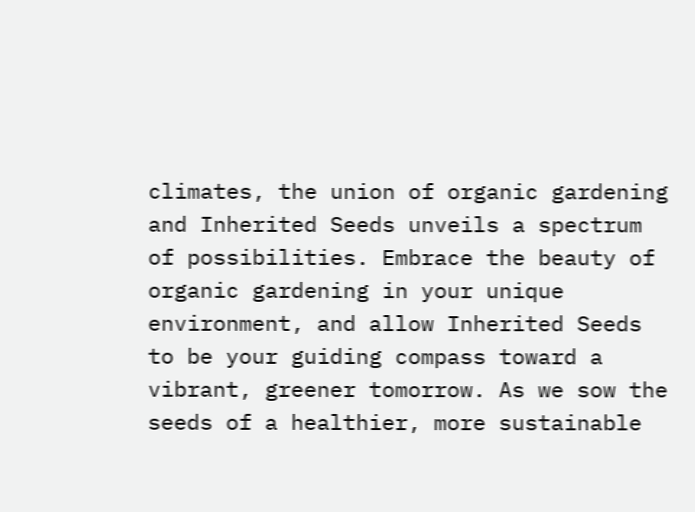climates, the union of organic gardening and Inherited Seeds unveils a spectrum of possibilities. Embrace the beauty of organic gardening in your unique environment, and allow Inherited Seeds to be your guiding compass toward a vibrant, greener tomorrow. As we sow the seeds of a healthier, more sustainable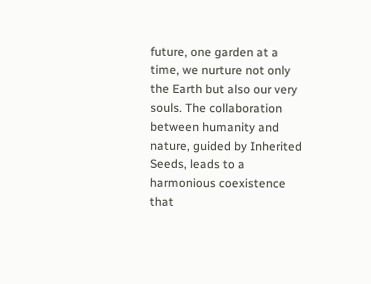future, one garden at a time, we nurture not only the Earth but also our very souls. The collaboration between humanity and nature, guided by Inherited Seeds, leads to a harmonious coexistence that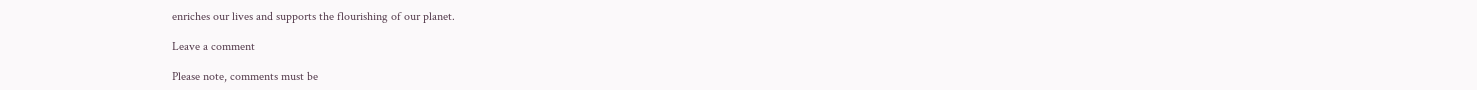enriches our lives and supports the flourishing of our planet.

Leave a comment

Please note, comments must be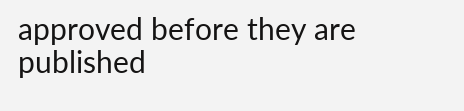approved before they are published